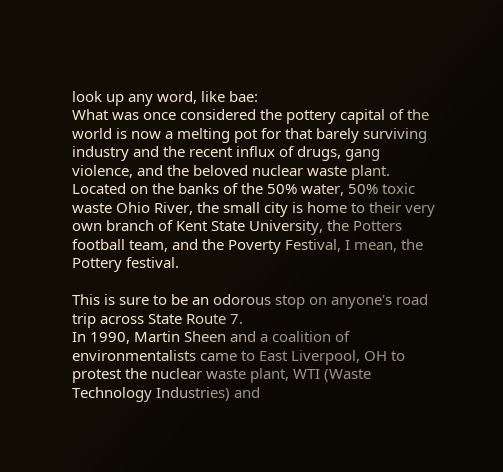look up any word, like bae:
What was once considered the pottery capital of the world is now a melting pot for that barely surviving industry and the recent influx of drugs, gang violence, and the beloved nuclear waste plant. Located on the banks of the 50% water, 50% toxic waste Ohio River, the small city is home to their very own branch of Kent State University, the Potters football team, and the Poverty Festival, I mean, the Pottery festival.

This is sure to be an odorous stop on anyone's road trip across State Route 7.
In 1990, Martin Sheen and a coalition of environmentalists came to East Liverpool, OH to protest the nuclear waste plant, WTI (Waste Technology Industries) and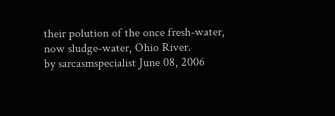their polution of the once fresh-water, now sludge-water, Ohio River.
by sarcasmspecialist June 08, 2006